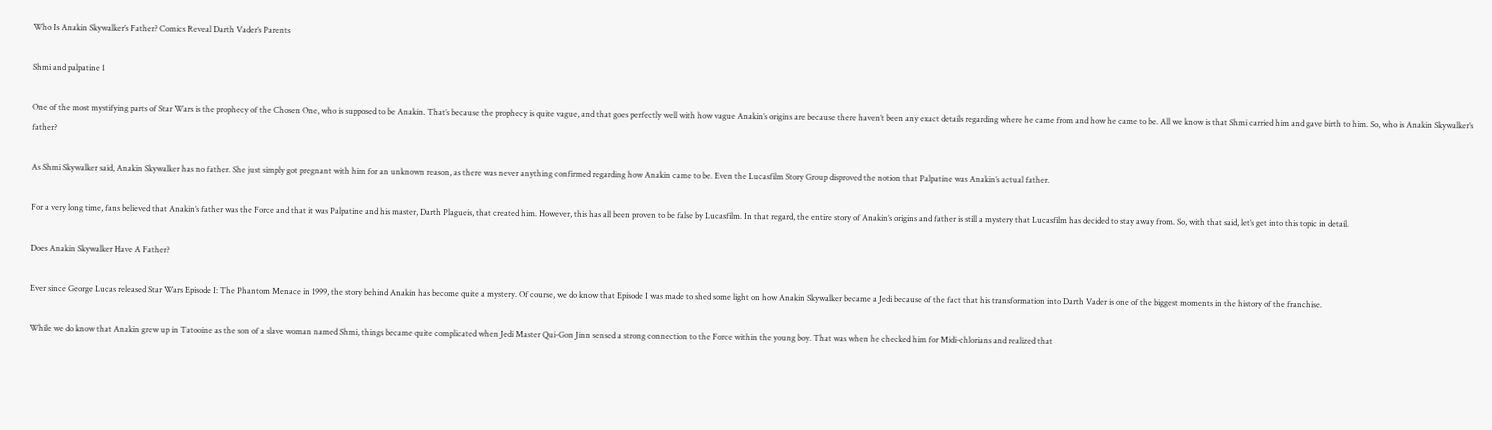Who Is Anakin Skywalker’s Father? Comics Reveal Darth Vader’s Parents

Shmi and palpatine 1

One of the most mystifying parts of Star Wars is the prophecy of the Chosen One, who is supposed to be Anakin. That’s because the prophecy is quite vague, and that goes perfectly well with how vague Anakin’s origins are because there haven’t been any exact details regarding where he came from and how he came to be. All we know is that Shmi carried him and gave birth to him. So, who is Anakin Skywalker’s father?

As Shmi Skywalker said, Anakin Skywalker has no father. She just simply got pregnant with him for an unknown reason, as there was never anything confirmed regarding how Anakin came to be. Even the Lucasfilm Story Group disproved the notion that Palpatine was Anakin’s actual father.

For a very long time, fans believed that Anakin’s father was the Force and that it was Palpatine and his master, Darth Plagueis, that created him. However, this has all been proven to be false by Lucasfilm. In that regard, the entire story of Anakin’s origins and father is still a mystery that Lucasfilm has decided to stay away from. So, with that said, let’s get into this topic in detail.

Does Anakin Skywalker Have A Father?

Ever since George Lucas released Star Wars Episode I: The Phantom Menace in 1999, the story behind Anakin has become quite a mystery. Of course, we do know that Episode I was made to shed some light on how Anakin Skywalker became a Jedi because of the fact that his transformation into Darth Vader is one of the biggest moments in the history of the franchise.

While we do know that Anakin grew up in Tatooine as the son of a slave woman named Shmi, things became quite complicated when Jedi Master Qui-Gon Jinn sensed a strong connection to the Force within the young boy. That was when he checked him for Midi-chlorians and realized that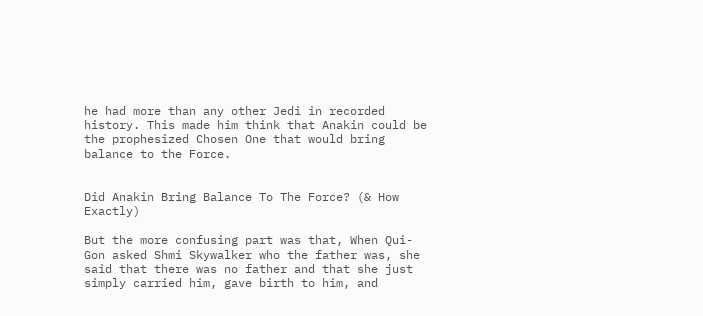he had more than any other Jedi in recorded history. This made him think that Anakin could be the prophesized Chosen One that would bring balance to the Force.


Did Anakin Bring Balance To The Force? (& How Exactly)

But the more confusing part was that, When Qui-Gon asked Shmi Skywalker who the father was, she said that there was no father and that she just simply carried him, gave birth to him, and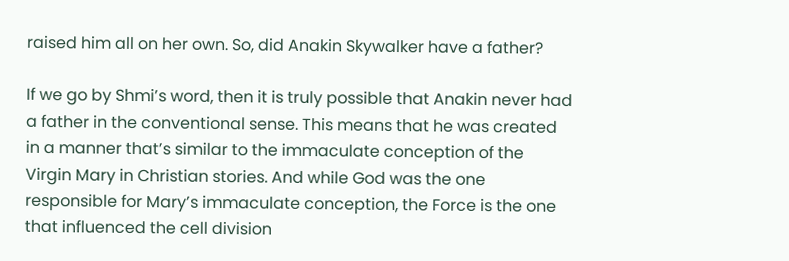raised him all on her own. So, did Anakin Skywalker have a father?

If we go by Shmi’s word, then it is truly possible that Anakin never had a father in the conventional sense. This means that he was created in a manner that’s similar to the immaculate conception of the Virgin Mary in Christian stories. And while God was the one responsible for Mary’s immaculate conception, the Force is the one that influenced the cell division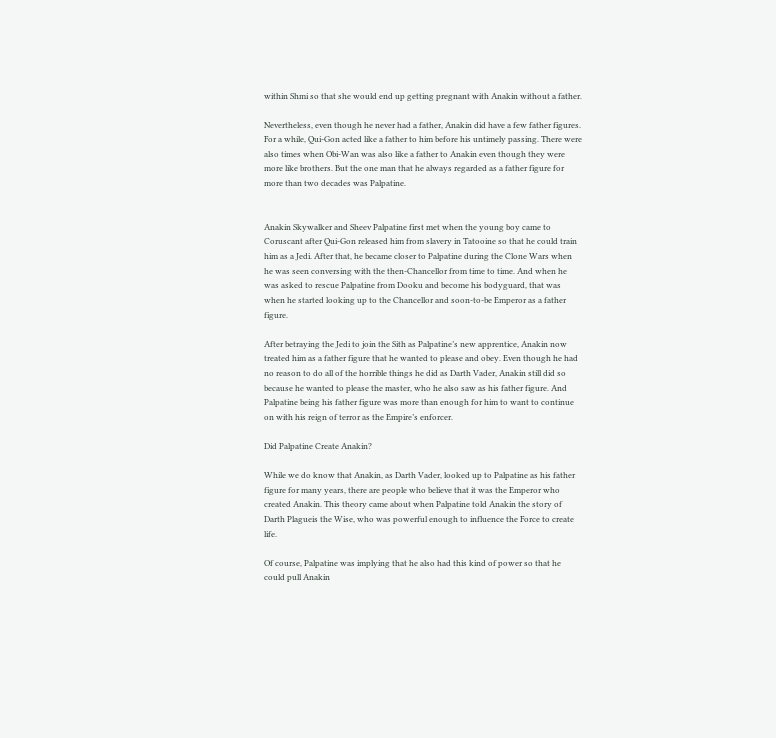within Shmi so that she would end up getting pregnant with Anakin without a father.

Nevertheless, even though he never had a father, Anakin did have a few father figures. For a while, Qui-Gon acted like a father to him before his untimely passing. There were also times when Obi-Wan was also like a father to Anakin even though they were more like brothers. But the one man that he always regarded as a father figure for more than two decades was Palpatine.


Anakin Skywalker and Sheev Palpatine first met when the young boy came to Coruscant after Qui-Gon released him from slavery in Tatooine so that he could train him as a Jedi. After that, he became closer to Palpatine during the Clone Wars when he was seen conversing with the then-Chancellor from time to time. And when he was asked to rescue Palpatine from Dooku and become his bodyguard, that was when he started looking up to the Chancellor and soon-to-be Emperor as a father figure.

After betraying the Jedi to join the Sith as Palpatine’s new apprentice, Anakin now treated him as a father figure that he wanted to please and obey. Even though he had no reason to do all of the horrible things he did as Darth Vader, Anakin still did so because he wanted to please the master, who he also saw as his father figure. And Palpatine being his father figure was more than enough for him to want to continue on with his reign of terror as the Empire’s enforcer.

Did Palpatine Create Anakin?

While we do know that Anakin, as Darth Vader, looked up to Palpatine as his father figure for many years, there are people who believe that it was the Emperor who created Anakin. This theory came about when Palpatine told Anakin the story of Darth Plagueis the Wise, who was powerful enough to influence the Force to create life.

Of course, Palpatine was implying that he also had this kind of power so that he could pull Anakin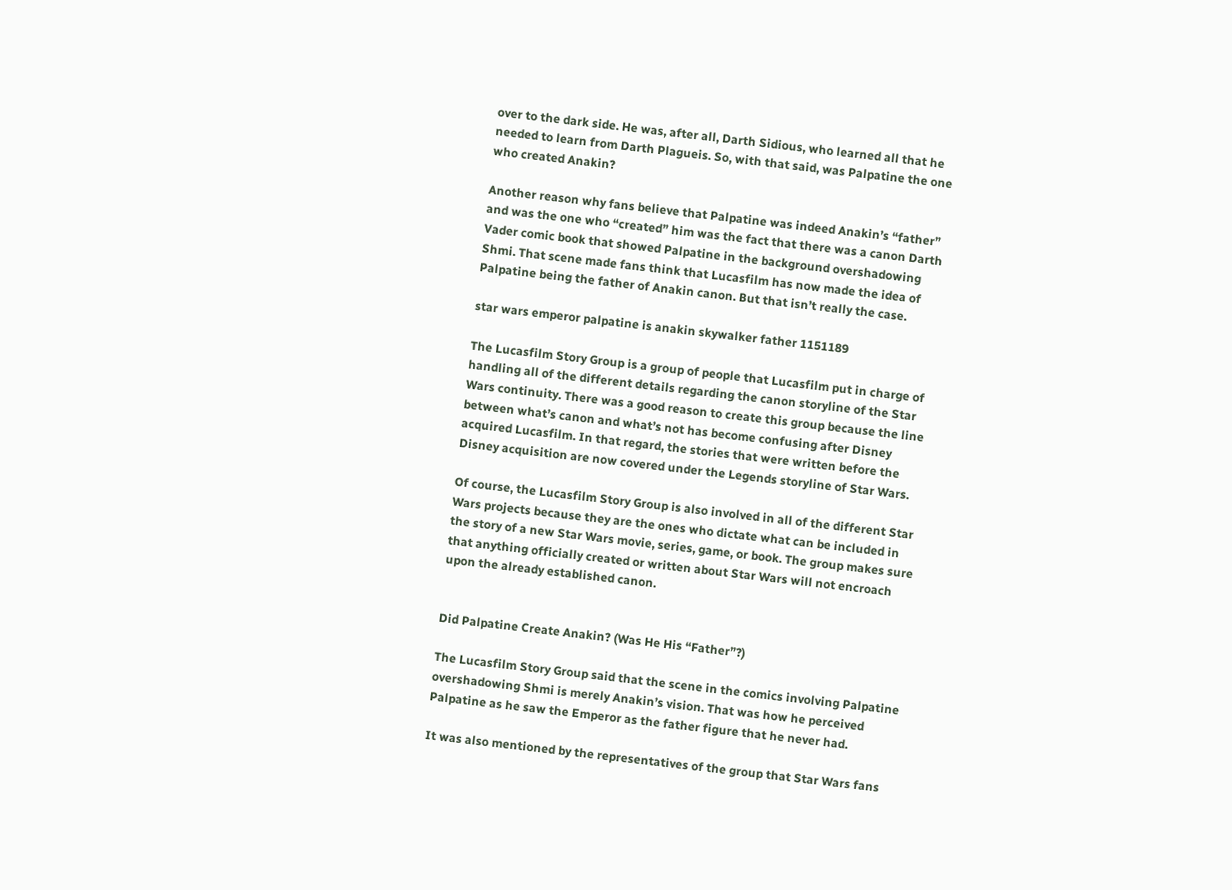over to the dark side. He was, after all, Darth Sidious, who learned all that he needed to learn from Darth Plagueis. So, with that said, was Palpatine the one who created Anakin?

Another reason why fans believe that Palpatine was indeed Anakin’s “father” and was the one who “created” him was the fact that there was a canon Darth Vader comic book that showed Palpatine in the background overshadowing Shmi. That scene made fans think that Lucasfilm has now made the idea of Palpatine being the father of Anakin canon. But that isn’t really the case.

star wars emperor palpatine is anakin skywalker father 1151189

The Lucasfilm Story Group is a group of people that Lucasfilm put in charge of handling all of the different details regarding the canon storyline of the Star Wars continuity. There was a good reason to create this group because the line between what’s canon and what’s not has become confusing after Disney acquired Lucasfilm. In that regard, the stories that were written before the Disney acquisition are now covered under the Legends storyline of Star Wars.

Of course, the Lucasfilm Story Group is also involved in all of the different Star Wars projects because they are the ones who dictate what can be included in the story of a new Star Wars movie, series, game, or book. The group makes sure that anything officially created or written about Star Wars will not encroach upon the already established canon.


Did Palpatine Create Anakin? (Was He His “Father”?)

The Lucasfilm Story Group said that the scene in the comics involving Palpatine overshadowing Shmi is merely Anakin’s vision. That was how he perceived Palpatine as he saw the Emperor as the father figure that he never had.

It was also mentioned by the representatives of the group that Star Wars fans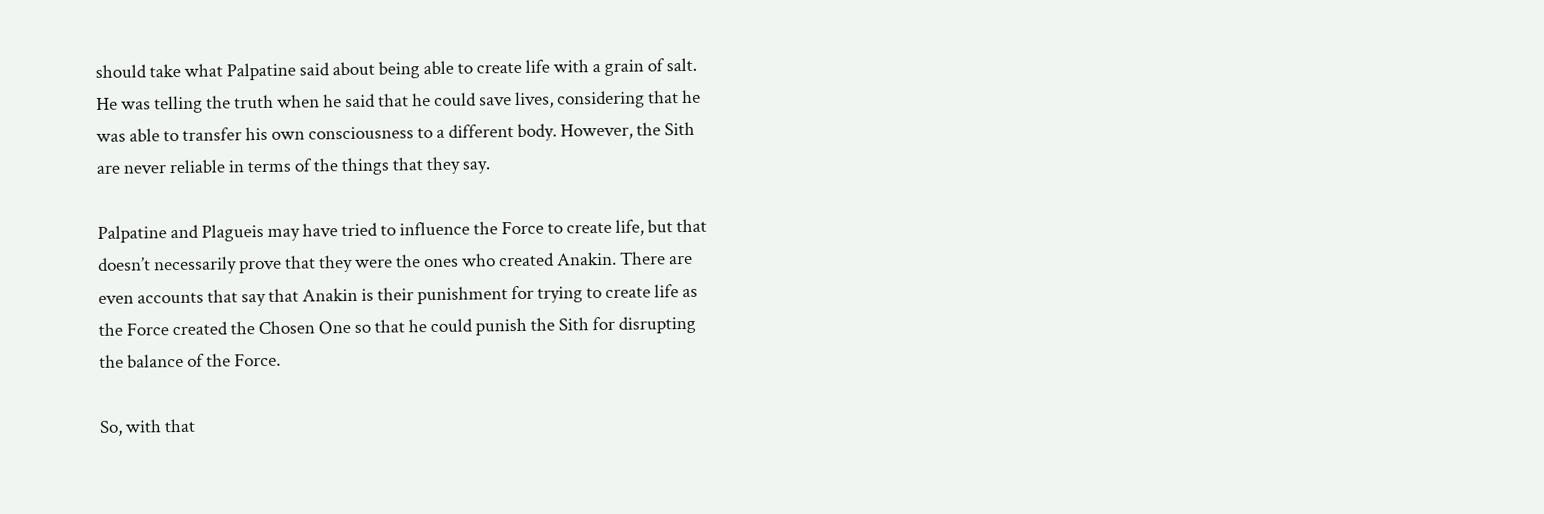should take what Palpatine said about being able to create life with a grain of salt. He was telling the truth when he said that he could save lives, considering that he was able to transfer his own consciousness to a different body. However, the Sith are never reliable in terms of the things that they say.

Palpatine and Plagueis may have tried to influence the Force to create life, but that doesn’t necessarily prove that they were the ones who created Anakin. There are even accounts that say that Anakin is their punishment for trying to create life as the Force created the Chosen One so that he could punish the Sith for disrupting the balance of the Force.

So, with that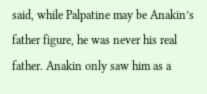said, while Palpatine may be Anakin’s father figure, he was never his real father. Anakin only saw him as a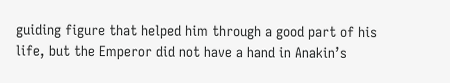guiding figure that helped him through a good part of his life, but the Emperor did not have a hand in Anakin’s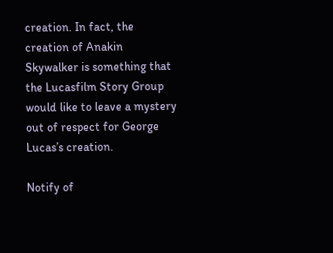creation. In fact, the creation of Anakin Skywalker is something that the Lucasfilm Story Group would like to leave a mystery out of respect for George Lucas’s creation.

Notify of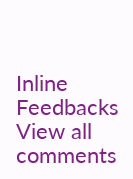Inline Feedbacks
View all comments